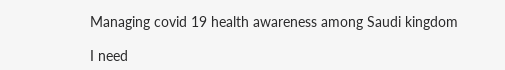Managing covid 19 health awareness among Saudi kingdom

I need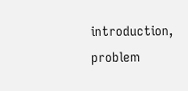introduction, problem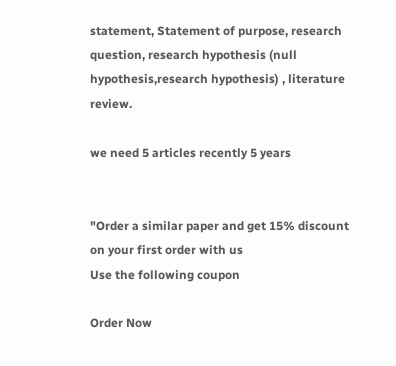statement, Statement of purpose, research question, research hypothesis (null hypothesis,research hypothesis) , literature review.

we need 5 articles recently 5 years


"Order a similar paper and get 15% discount on your first order with us
Use the following coupon

Order Now